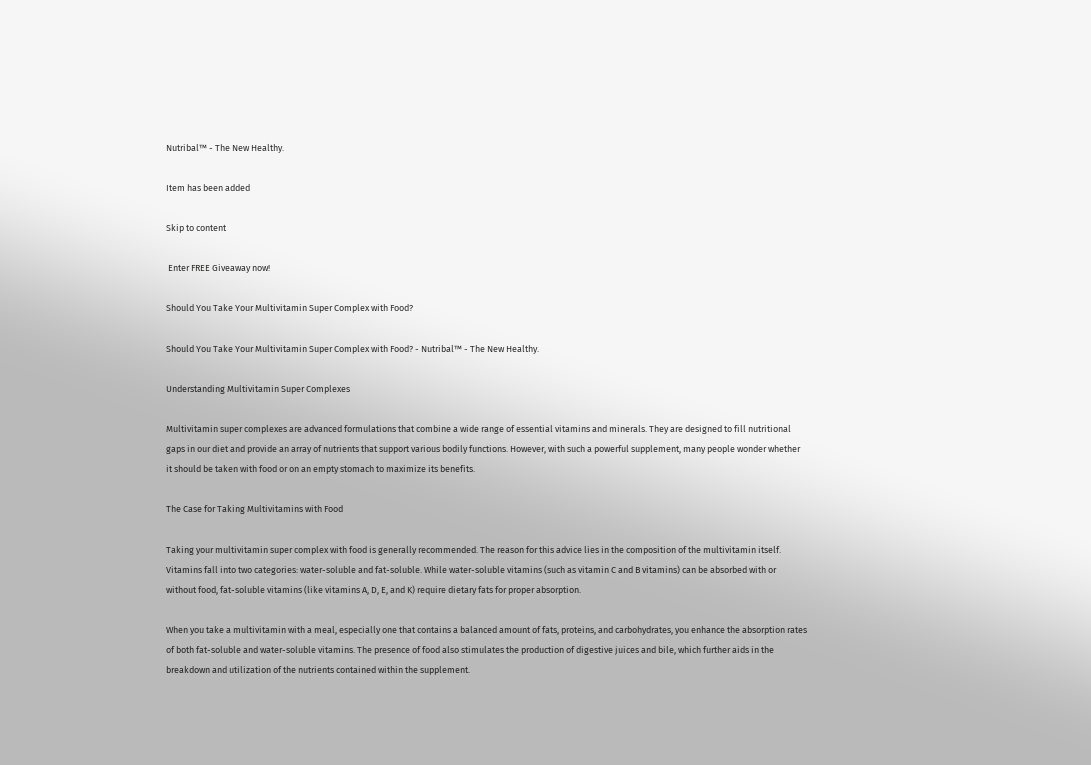Nutribal™ - The New Healthy.

Item has been added

Skip to content

 Enter FREE Giveaway now!

Should You Take Your Multivitamin Super Complex with Food?

Should You Take Your Multivitamin Super Complex with Food? - Nutribal™ - The New Healthy.

Understanding Multivitamin Super Complexes

Multivitamin super complexes are advanced formulations that combine a wide range of essential vitamins and minerals. They are designed to fill nutritional gaps in our diet and provide an array of nutrients that support various bodily functions. However, with such a powerful supplement, many people wonder whether it should be taken with food or on an empty stomach to maximize its benefits.

The Case for Taking Multivitamins with Food

Taking your multivitamin super complex with food is generally recommended. The reason for this advice lies in the composition of the multivitamin itself. Vitamins fall into two categories: water-soluble and fat-soluble. While water-soluble vitamins (such as vitamin C and B vitamins) can be absorbed with or without food, fat-soluble vitamins (like vitamins A, D, E, and K) require dietary fats for proper absorption.

When you take a multivitamin with a meal, especially one that contains a balanced amount of fats, proteins, and carbohydrates, you enhance the absorption rates of both fat-soluble and water-soluble vitamins. The presence of food also stimulates the production of digestive juices and bile, which further aids in the breakdown and utilization of the nutrients contained within the supplement.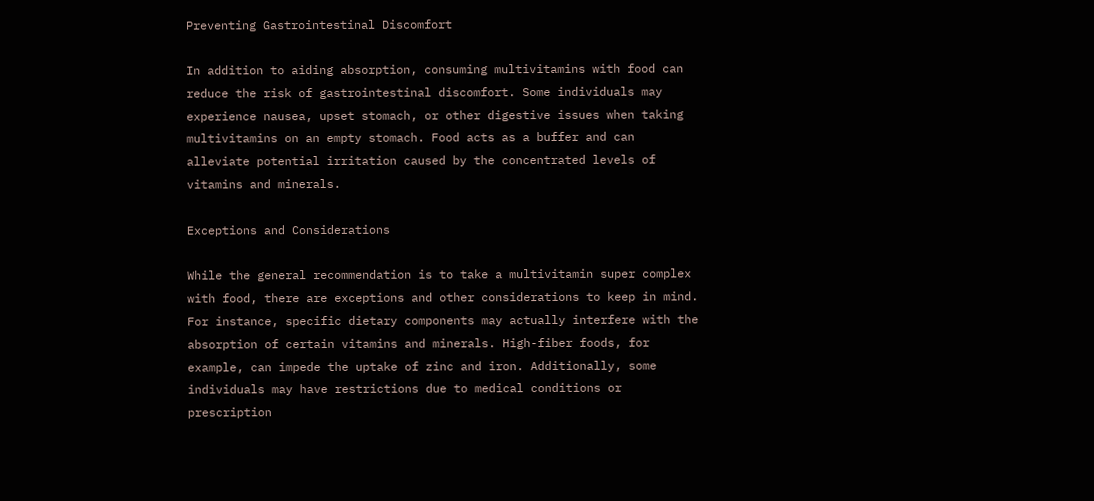Preventing Gastrointestinal Discomfort

In addition to aiding absorption, consuming multivitamins with food can reduce the risk of gastrointestinal discomfort. Some individuals may experience nausea, upset stomach, or other digestive issues when taking multivitamins on an empty stomach. Food acts as a buffer and can alleviate potential irritation caused by the concentrated levels of vitamins and minerals.

Exceptions and Considerations

While the general recommendation is to take a multivitamin super complex with food, there are exceptions and other considerations to keep in mind. For instance, specific dietary components may actually interfere with the absorption of certain vitamins and minerals. High-fiber foods, for example, can impede the uptake of zinc and iron. Additionally, some individuals may have restrictions due to medical conditions or prescription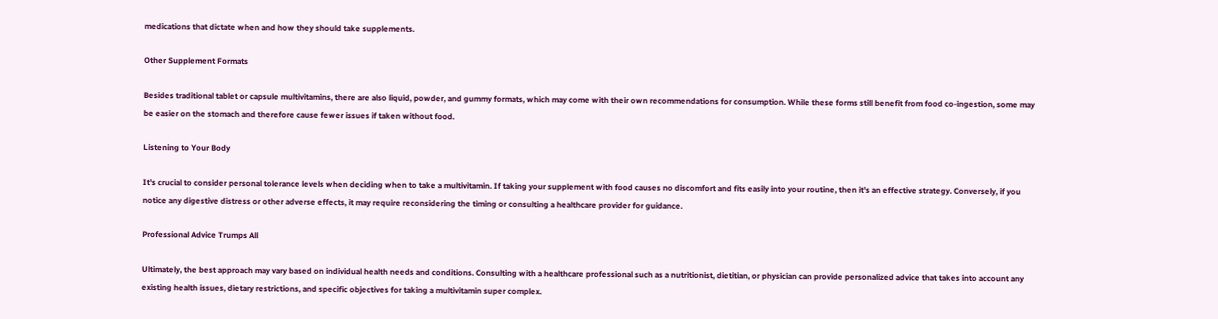medications that dictate when and how they should take supplements.

Other Supplement Formats

Besides traditional tablet or capsule multivitamins, there are also liquid, powder, and gummy formats, which may come with their own recommendations for consumption. While these forms still benefit from food co-ingestion, some may be easier on the stomach and therefore cause fewer issues if taken without food.

Listening to Your Body

It's crucial to consider personal tolerance levels when deciding when to take a multivitamin. If taking your supplement with food causes no discomfort and fits easily into your routine, then it's an effective strategy. Conversely, if you notice any digestive distress or other adverse effects, it may require reconsidering the timing or consulting a healthcare provider for guidance.

Professional Advice Trumps All

Ultimately, the best approach may vary based on individual health needs and conditions. Consulting with a healthcare professional such as a nutritionist, dietitian, or physician can provide personalized advice that takes into account any existing health issues, dietary restrictions, and specific objectives for taking a multivitamin super complex.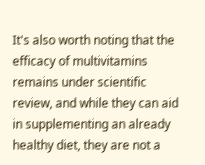It's also worth noting that the efficacy of multivitamins remains under scientific review, and while they can aid in supplementing an already healthy diet, they are not a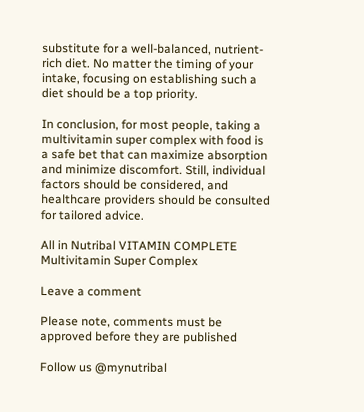substitute for a well-balanced, nutrient-rich diet. No matter the timing of your intake, focusing on establishing such a diet should be a top priority.

In conclusion, for most people, taking a multivitamin super complex with food is a safe bet that can maximize absorption and minimize discomfort. Still, individual factors should be considered, and healthcare providers should be consulted for tailored advice.

All in Nutribal VITAMIN COMPLETE Multivitamin Super Complex

Leave a comment

Please note, comments must be approved before they are published

Follow us @mynutribal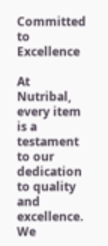Committed to Excellence

At Nutribal, every item is a testament to our dedication to quality and excellence. We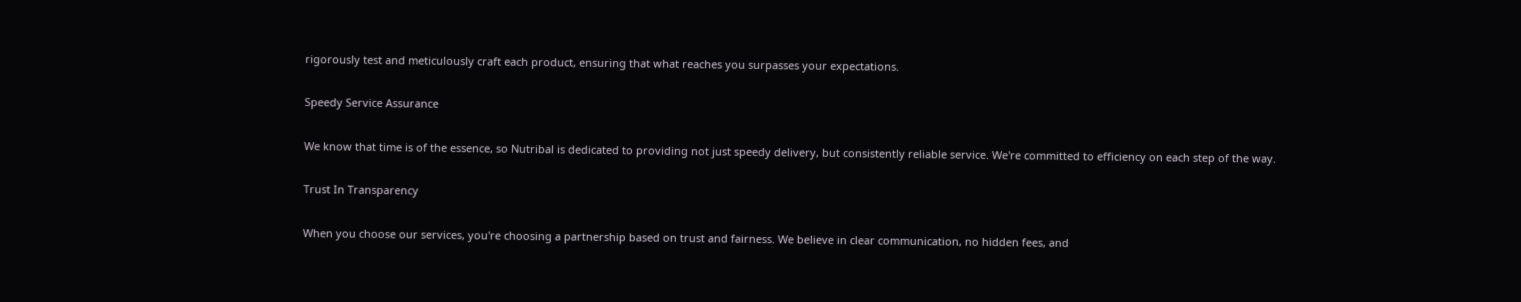rigorously test and meticulously craft each product, ensuring that what reaches you surpasses your expectations.

Speedy Service Assurance

We know that time is of the essence, so Nutribal is dedicated to providing not just speedy delivery, but consistently reliable service. We're committed to efficiency on each step of the way.

Trust In Transparency

When you choose our services, you're choosing a partnership based on trust and fairness. We believe in clear communication, no hidden fees, and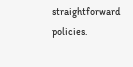straightforward policies.